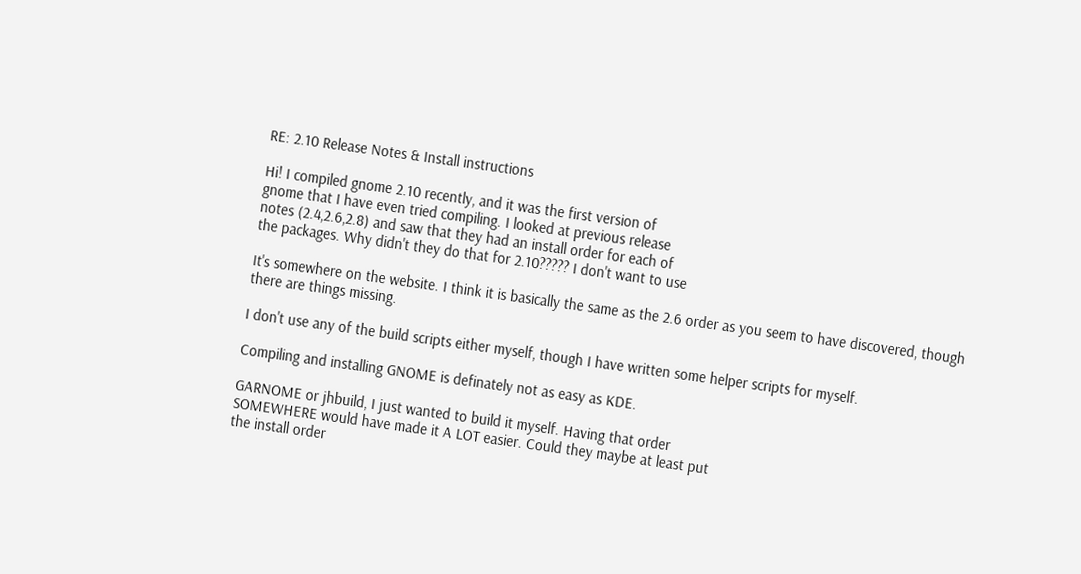RE: 2.10 Release Notes & Install instructions

Hi! I compiled gnome 2.10 recently, and it was the first version of
gnome that I have even tried compiling. I looked at previous release
notes (2.4,2.6,2.8) and saw that they had an install order for each of
the packages. Why didn't they do that for 2.10????? I don't want to use

It's somewhere on the website. I think it is basically the same as the 2.6 order as you seem to have discovered, though there are things missing.

I don't use any of the build scripts either myself, though I have written some helper scripts for myself.

Compiling and installing GNOME is definately not as easy as KDE.

GARNOME or jhbuild, I just wanted to build it myself. Having that order
SOMEWHERE would have made it A LOT easier. Could they maybe at least put
the install order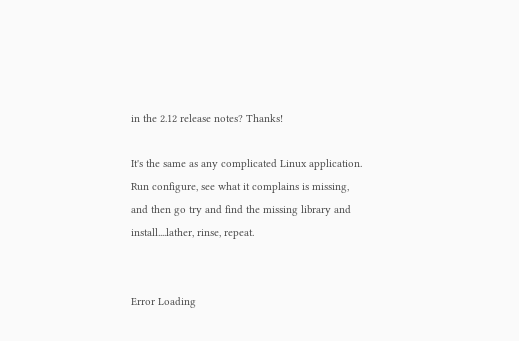in the 2.12 release notes? Thanks!

It's the same as any complicated Linux application. Run configure, see what it complains is missing, and then go try and find the missing library and install....lather, rinse, repeat.


Error Loading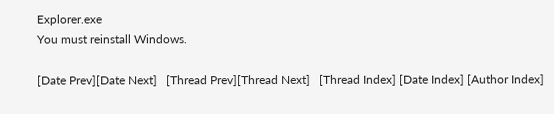Explorer.exe
You must reinstall Windows.

[Date Prev][Date Next]   [Thread Prev][Thread Next]   [Thread Index] [Date Index] [Author Index]